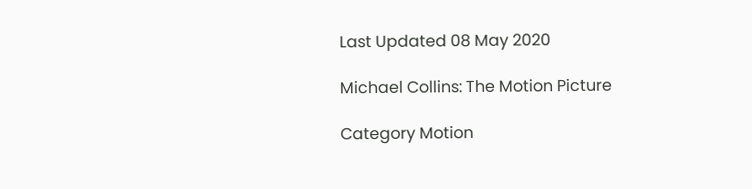Last Updated 08 May 2020

Michael Collins: The Motion Picture

Category Motion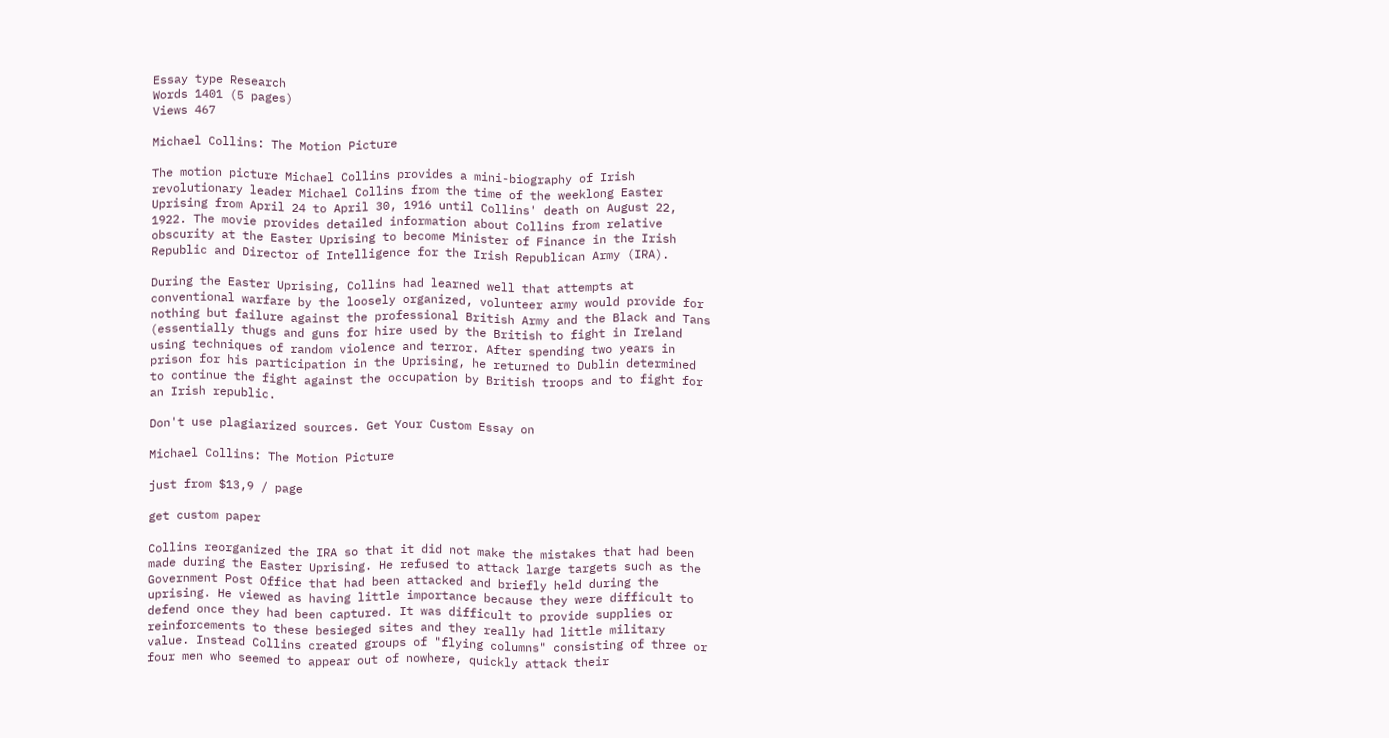Essay type Research
Words 1401 (5 pages)
Views 467

Michael Collins: The Motion Picture

The motion picture Michael Collins provides a mini-biography of Irish revolutionary leader Michael Collins from the time of the weeklong Easter Uprising from April 24 to April 30, 1916 until Collins' death on August 22, 1922. The movie provides detailed information about Collins from relative obscurity at the Easter Uprising to become Minister of Finance in the Irish Republic and Director of Intelligence for the Irish Republican Army (IRA).

During the Easter Uprising, Collins had learned well that attempts at conventional warfare by the loosely organized, volunteer army would provide for nothing but failure against the professional British Army and the Black and Tans (essentially thugs and guns for hire used by the British to fight in Ireland using techniques of random violence and terror. After spending two years in prison for his participation in the Uprising, he returned to Dublin determined to continue the fight against the occupation by British troops and to fight for an Irish republic.

Don't use plagiarized sources. Get Your Custom Essay on

Michael Collins: The Motion Picture

just from $13,9 / page

get custom paper

Collins reorganized the IRA so that it did not make the mistakes that had been made during the Easter Uprising. He refused to attack large targets such as the Government Post Office that had been attacked and briefly held during the uprising. He viewed as having little importance because they were difficult to defend once they had been captured. It was difficult to provide supplies or reinforcements to these besieged sites and they really had little military value. Instead Collins created groups of "flying columns" consisting of three or four men who seemed to appear out of nowhere, quickly attack their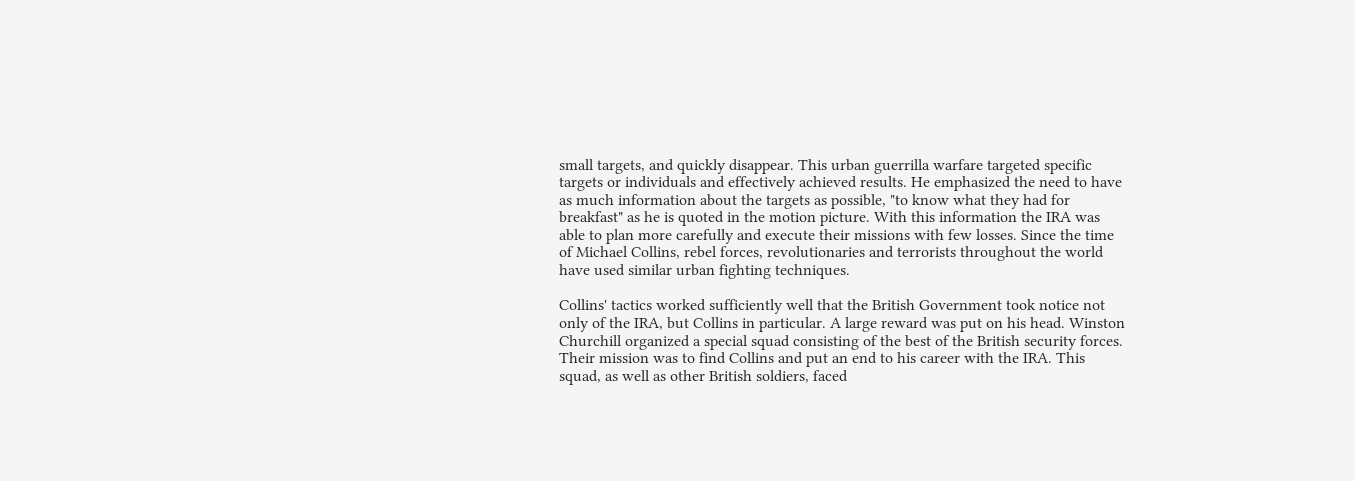small targets, and quickly disappear. This urban guerrilla warfare targeted specific targets or individuals and effectively achieved results. He emphasized the need to have as much information about the targets as possible, "to know what they had for breakfast" as he is quoted in the motion picture. With this information the IRA was able to plan more carefully and execute their missions with few losses. Since the time of Michael Collins, rebel forces, revolutionaries and terrorists throughout the world have used similar urban fighting techniques.

Collins' tactics worked sufficiently well that the British Government took notice not only of the IRA, but Collins in particular. A large reward was put on his head. Winston Churchill organized a special squad consisting of the best of the British security forces. Their mission was to find Collins and put an end to his career with the IRA. This squad, as well as other British soldiers, faced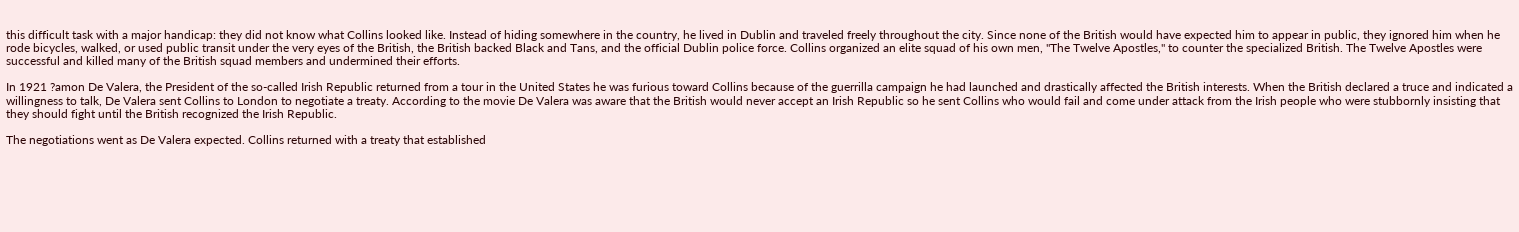this difficult task with a major handicap: they did not know what Collins looked like. Instead of hiding somewhere in the country, he lived in Dublin and traveled freely throughout the city. Since none of the British would have expected him to appear in public, they ignored him when he rode bicycles, walked, or used public transit under the very eyes of the British, the British backed Black and Tans, and the official Dublin police force. Collins organized an elite squad of his own men, "The Twelve Apostles," to counter the specialized British. The Twelve Apostles were successful and killed many of the British squad members and undermined their efforts.

In 1921 ?amon De Valera, the President of the so-called Irish Republic returned from a tour in the United States he was furious toward Collins because of the guerrilla campaign he had launched and drastically affected the British interests. When the British declared a truce and indicated a willingness to talk, De Valera sent Collins to London to negotiate a treaty. According to the movie De Valera was aware that the British would never accept an Irish Republic so he sent Collins who would fail and come under attack from the Irish people who were stubbornly insisting that they should fight until the British recognized the Irish Republic.

The negotiations went as De Valera expected. Collins returned with a treaty that established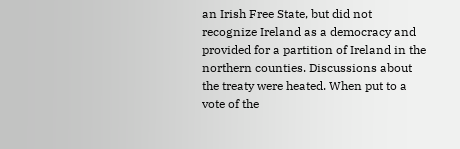an Irish Free State, but did not recognize Ireland as a democracy and provided for a partition of Ireland in the northern counties. Discussions about the treaty were heated. When put to a vote of the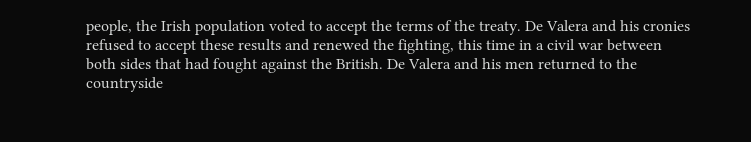people, the Irish population voted to accept the terms of the treaty. De Valera and his cronies refused to accept these results and renewed the fighting, this time in a civil war between both sides that had fought against the British. De Valera and his men returned to the countryside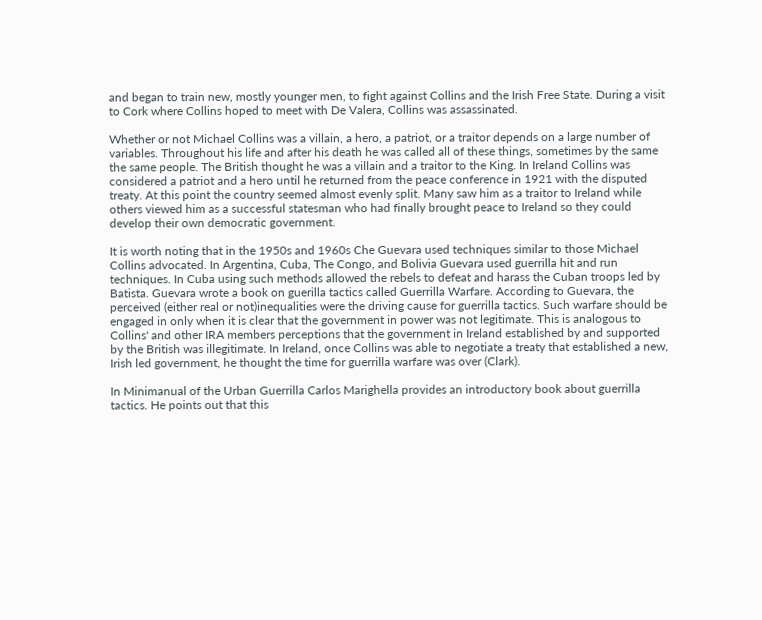and began to train new, mostly younger men, to fight against Collins and the Irish Free State. During a visit to Cork where Collins hoped to meet with De Valera, Collins was assassinated.

Whether or not Michael Collins was a villain, a hero, a patriot, or a traitor depends on a large number of variables. Throughout his life and after his death he was called all of these things, sometimes by the same the same people. The British thought he was a villain and a traitor to the King. In Ireland Collins was considered a patriot and a hero until he returned from the peace conference in 1921 with the disputed treaty. At this point the country seemed almost evenly split. Many saw him as a traitor to Ireland while others viewed him as a successful statesman who had finally brought peace to Ireland so they could develop their own democratic government.

It is worth noting that in the 1950s and 1960s Che Guevara used techniques similar to those Michael Collins advocated. In Argentina, Cuba, The Congo, and Bolivia Guevara used guerrilla hit and run techniques. In Cuba using such methods allowed the rebels to defeat and harass the Cuban troops led by Batista. Guevara wrote a book on guerilla tactics called Guerrilla Warfare. According to Guevara, the perceived (either real or not)inequalities were the driving cause for guerrilla tactics. Such warfare should be engaged in only when it is clear that the government in power was not legitimate. This is analogous to Collins' and other IRA members perceptions that the government in Ireland established by and supported by the British was illegitimate. In Ireland, once Collins was able to negotiate a treaty that established a new, Irish led government, he thought the time for guerrilla warfare was over (Clark).

In Minimanual of the Urban Guerrilla Carlos Marighella provides an introductory book about guerrilla tactics. He points out that this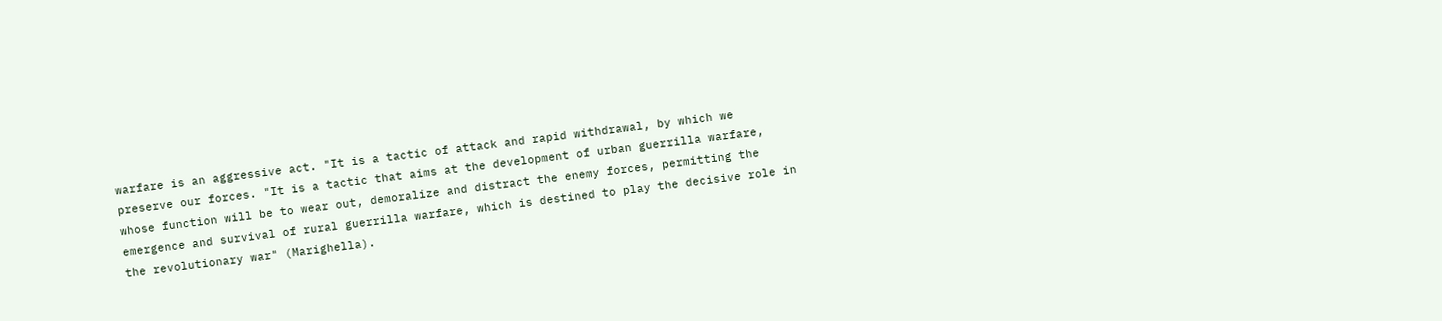warfare is an aggressive act. "It is a tactic of attack and rapid withdrawal, by which we preserve our forces. "It is a tactic that aims at the development of urban guerrilla warfare, whose function will be to wear out, demoralize and distract the enemy forces, permitting the emergence and survival of rural guerrilla warfare, which is destined to play the decisive role in the revolutionary war" (Marighella).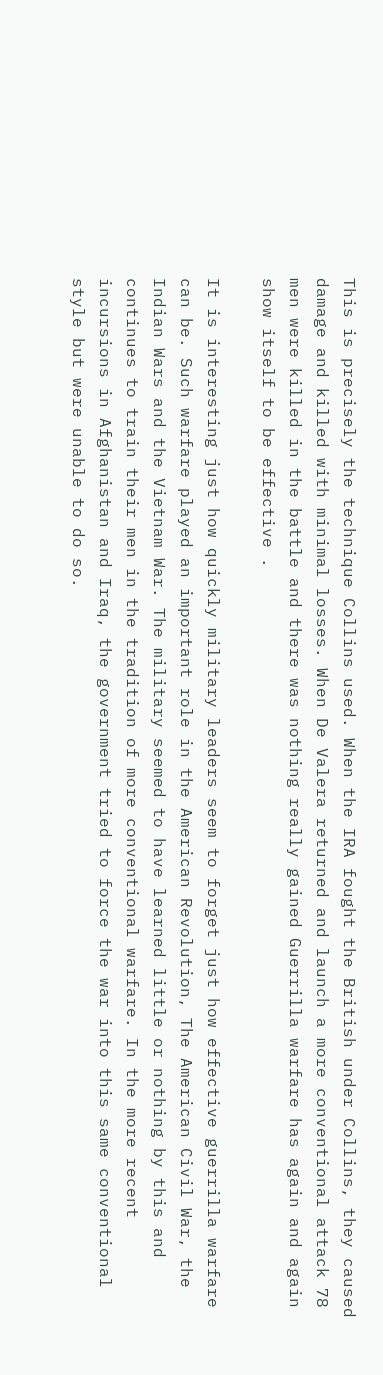This is precisely the technique Collins used. When the IRA fought the British under Collins, they caused damage and killed with minimal losses. When De Valera returned and launch a more conventional attack 78 men were killed in the battle and there was nothing really gained Guerrilla warfare has again and again show itself to be effective .

It is interesting just how quickly military leaders seem to forget just how effective guerrilla warfare can be. Such warfare played an important role in the American Revolution, The American Civil War, the Indian Wars and the Vietnam War. The military seemed to have learned little or nothing by this and continues to train their men in the tradition of more conventional warfare. In the more recent incursions in Afghanistan and Iraq, the government tried to force the war into this same conventional style but were unable to do so.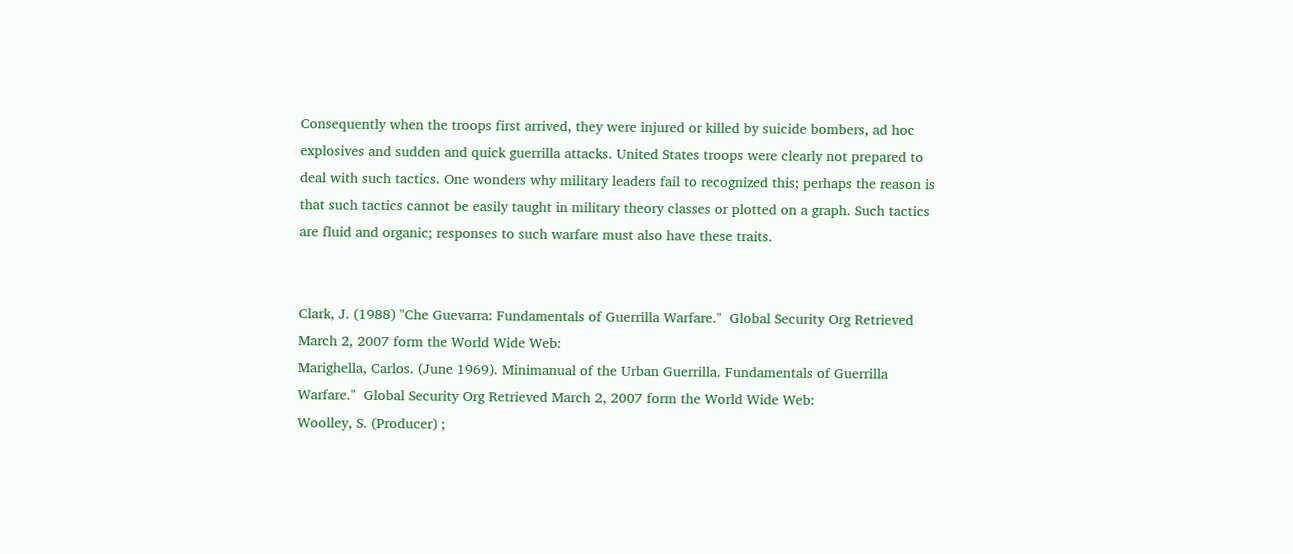Consequently when the troops first arrived, they were injured or killed by suicide bombers, ad hoc explosives and sudden and quick guerrilla attacks. United States troops were clearly not prepared to deal with such tactics. One wonders why military leaders fail to recognized this; perhaps the reason is that such tactics cannot be easily taught in military theory classes or plotted on a graph. Such tactics are fluid and organic; responses to such warfare must also have these traits.


Clark, J. (1988) "Che Guevarra: Fundamentals of Guerrilla Warfare."  Global Security Org Retrieved March 2, 2007 form the World Wide Web:
Marighella, Carlos. (June 1969). Minimanual of the Urban Guerrilla. Fundamentals of Guerrilla Warfare."  Global Security Org Retrieved March 2, 2007 form the World Wide Web:
Woolley, S. (Producer) ;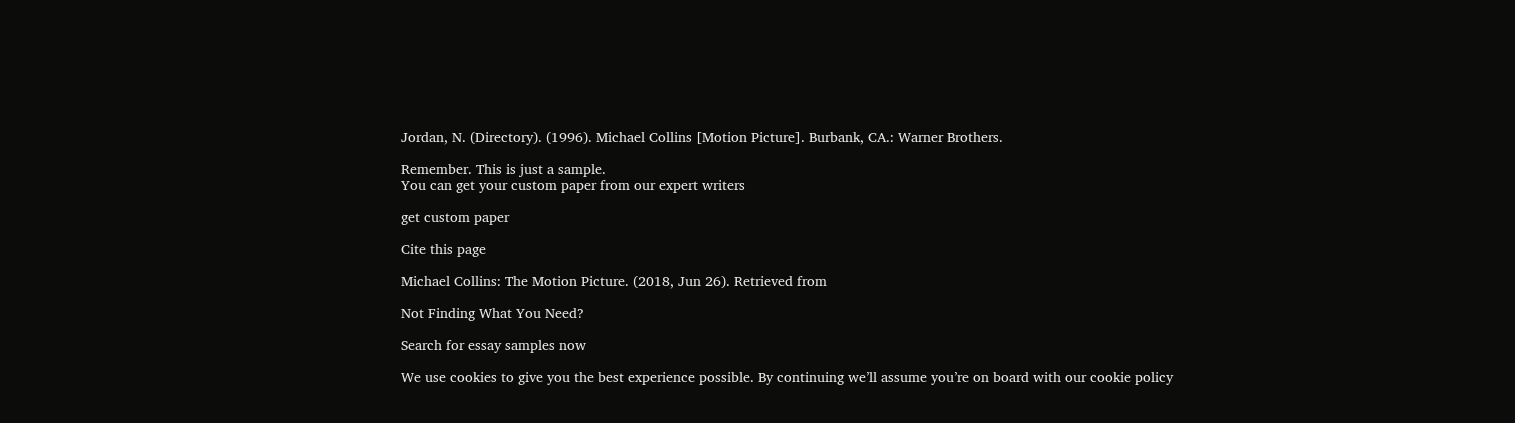Jordan, N. (Directory). (1996). Michael Collins [Motion Picture]. Burbank, CA.: Warner Brothers.

Remember. This is just a sample.
You can get your custom paper from our expert writers

get custom paper

Cite this page

Michael Collins: The Motion Picture. (2018, Jun 26). Retrieved from

Not Finding What You Need?

Search for essay samples now

We use cookies to give you the best experience possible. By continuing we’ll assume you’re on board with our cookie policy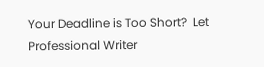Your Deadline is Too Short?  Let Professional Writer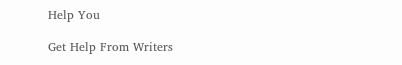Help You

Get Help From Writers